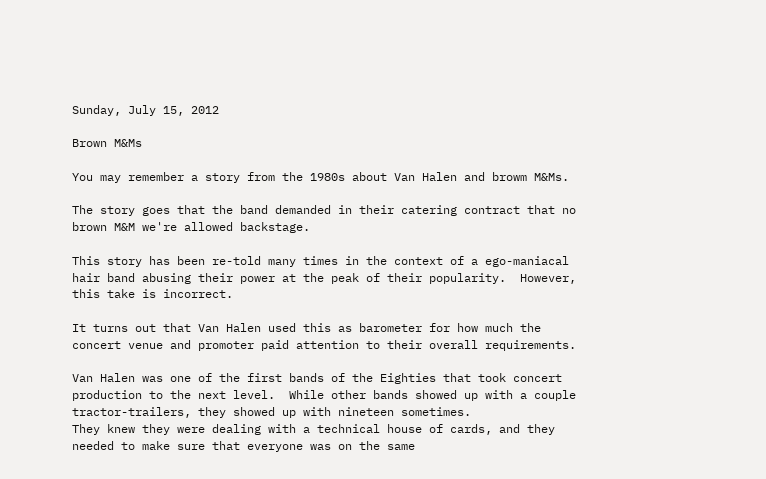Sunday, July 15, 2012

Brown M&Ms

You may remember a story from the 1980s about Van Halen and browm M&Ms.

The story goes that the band demanded in their catering contract that no brown M&M we're allowed backstage.

This story has been re-told many times in the context of a ego-maniacal hair band abusing their power at the peak of their popularity.  However, this take is incorrect.

It turns out that Van Halen used this as barometer for how much the concert venue and promoter paid attention to their overall requirements.

Van Halen was one of the first bands of the Eighties that took concert production to the next level.  While other bands showed up with a couple tractor-trailers, they showed up with nineteen sometimes.
They knew they were dealing with a technical house of cards, and they needed to make sure that everyone was on the same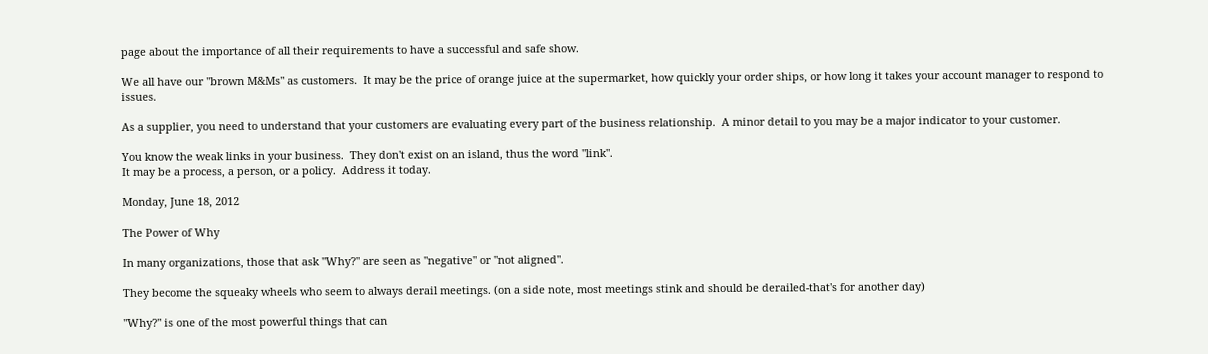page about the importance of all their requirements to have a successful and safe show.

We all have our "brown M&Ms" as customers.  It may be the price of orange juice at the supermarket, how quickly your order ships, or how long it takes your account manager to respond to issues.

As a supplier, you need to understand that your customers are evaluating every part of the business relationship.  A minor detail to you may be a major indicator to your customer.

You know the weak links in your business.  They don't exist on an island, thus the word "link".
It may be a process, a person, or a policy.  Address it today.

Monday, June 18, 2012

The Power of Why

In many organizations, those that ask "Why?" are seen as "negative" or "not aligned".

They become the squeaky wheels who seem to always derail meetings. (on a side note, most meetings stink and should be derailed-that's for another day)

"Why?" is one of the most powerful things that can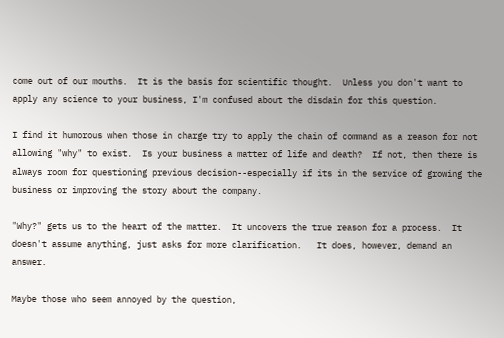come out of our mouths.  It is the basis for scientific thought.  Unless you don't want to apply any science to your business, I'm confused about the disdain for this question.

I find it humorous when those in charge try to apply the chain of command as a reason for not allowing "why" to exist.  Is your business a matter of life and death?  If not, then there is always room for questioning previous decision--especially if its in the service of growing the business or improving the story about the company.

"Why?" gets us to the heart of the matter.  It uncovers the true reason for a process.  It doesn't assume anything, just asks for more clarification.   It does, however, demand an answer.

Maybe those who seem annoyed by the question,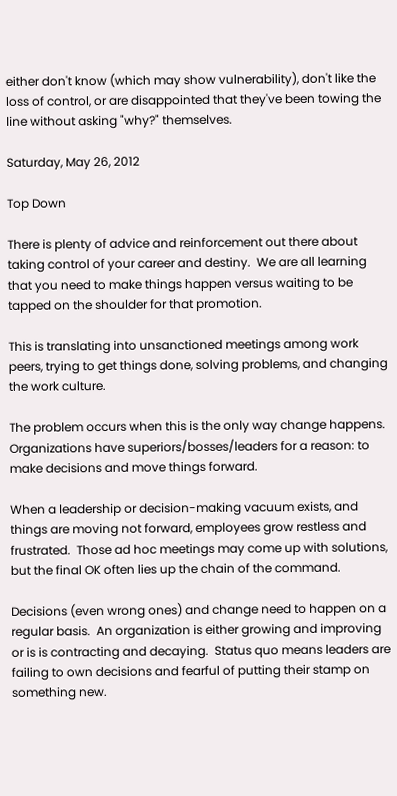either don't know (which may show vulnerability), don't like the loss of control, or are disappointed that they've been towing the line without asking "why?" themselves.

Saturday, May 26, 2012

Top Down

There is plenty of advice and reinforcement out there about taking control of your career and destiny.  We are all learning that you need to make things happen versus waiting to be tapped on the shoulder for that promotion.

This is translating into unsanctioned meetings among work peers, trying to get things done, solving problems, and changing the work culture.

The problem occurs when this is the only way change happens.
Organizations have superiors/bosses/leaders for a reason: to make decisions and move things forward.

When a leadership or decision-making vacuum exists, and things are moving not forward, employees grow restless and frustrated.  Those ad hoc meetings may come up with solutions, but the final OK often lies up the chain of the command.

Decisions (even wrong ones) and change need to happen on a regular basis.  An organization is either growing and improving or is is contracting and decaying.  Status quo means leaders are failing to own decisions and fearful of putting their stamp on something new.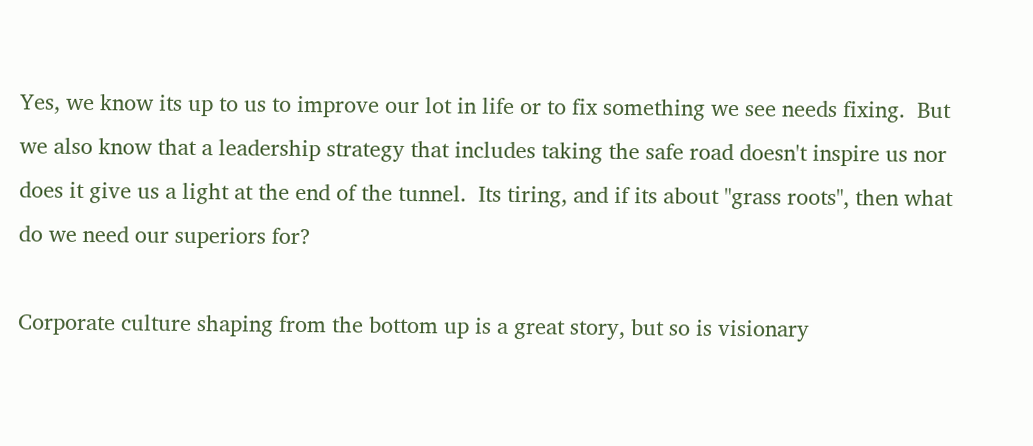Yes, we know its up to us to improve our lot in life or to fix something we see needs fixing.  But we also know that a leadership strategy that includes taking the safe road doesn't inspire us nor does it give us a light at the end of the tunnel.  Its tiring, and if its about "grass roots", then what do we need our superiors for?

Corporate culture shaping from the bottom up is a great story, but so is visionary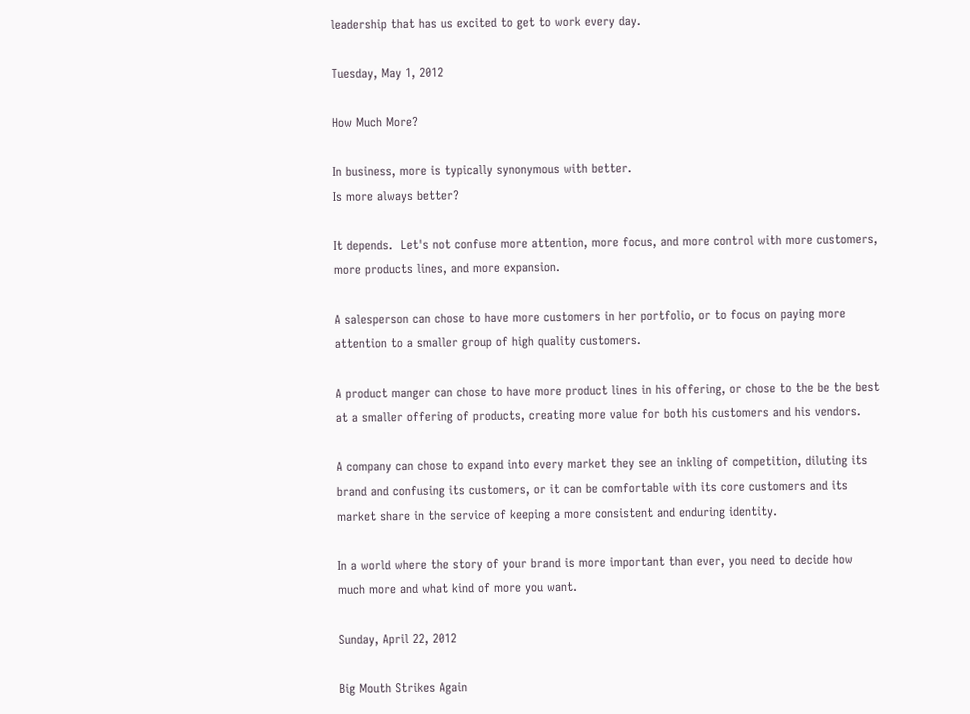leadership that has us excited to get to work every day.

Tuesday, May 1, 2012

How Much More?

In business, more is typically synonymous with better.
Is more always better?

It depends.  Let's not confuse more attention, more focus, and more control with more customers, more products lines, and more expansion.

A salesperson can chose to have more customers in her portfolio, or to focus on paying more attention to a smaller group of high quality customers.

A product manger can chose to have more product lines in his offering, or chose to the be the best at a smaller offering of products, creating more value for both his customers and his vendors.

A company can chose to expand into every market they see an inkling of competition, diluting its brand and confusing its customers, or it can be comfortable with its core customers and its market share in the service of keeping a more consistent and enduring identity.

In a world where the story of your brand is more important than ever, you need to decide how much more and what kind of more you want.

Sunday, April 22, 2012

Big Mouth Strikes Again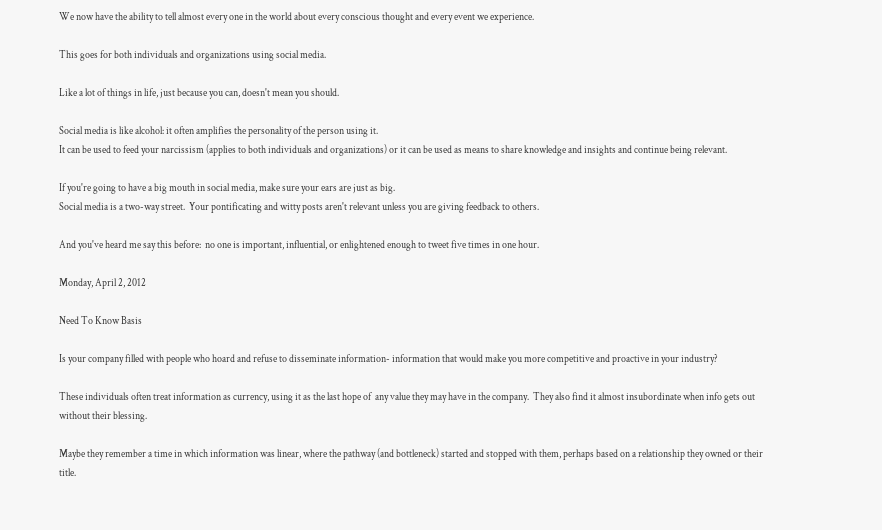We now have the ability to tell almost every one in the world about every conscious thought and every event we experience.

This goes for both individuals and organizations using social media.

Like a lot of things in life, just because you can, doesn't mean you should.

Social media is like alcohol: it often amplifies the personality of the person using it.
It can be used to feed your narcissism (applies to both individuals and organizations) or it can be used as means to share knowledge and insights and continue being relevant.

If you're going to have a big mouth in social media, make sure your ears are just as big.
Social media is a two-way street.  Your pontificating and witty posts aren't relevant unless you are giving feedback to others.

And you've heard me say this before:  no one is important, influential, or enlightened enough to tweet five times in one hour.

Monday, April 2, 2012

Need To Know Basis

Is your company filled with people who hoard and refuse to disseminate information- information that would make you more competitive and proactive in your industry?

These individuals often treat information as currency, using it as the last hope of  any value they may have in the company.  They also find it almost insubordinate when info gets out without their blessing.

Maybe they remember a time in which information was linear, where the pathway (and bottleneck) started and stopped with them, perhaps based on a relationship they owned or their title.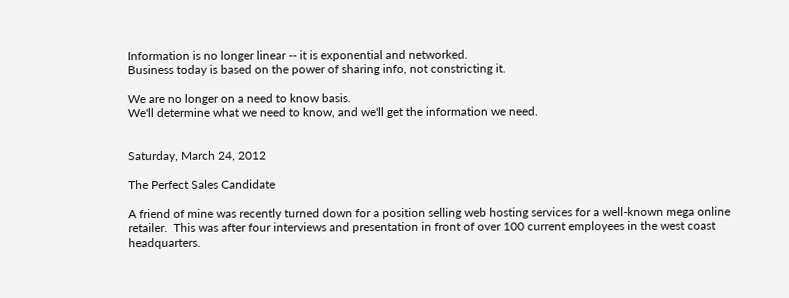Information is no longer linear -- it is exponential and networked.
Business today is based on the power of sharing info, not constricting it.

We are no longer on a need to know basis.
We'll determine what we need to know, and we'll get the information we need.


Saturday, March 24, 2012

The Perfect Sales Candidate

A friend of mine was recently turned down for a position selling web hosting services for a well-known mega online retailer.  This was after four interviews and presentation in front of over 100 current employees in the west coast headquarters.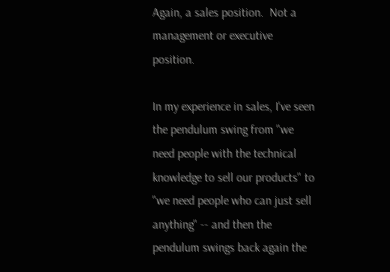Again, a sales position.  Not a management or executive position.

In my experience in sales, I've seen the pendulum swing from "we need people with the technical knowledge to sell our products" to "we need people who can just sell anything" -- and then the pendulum swings back again the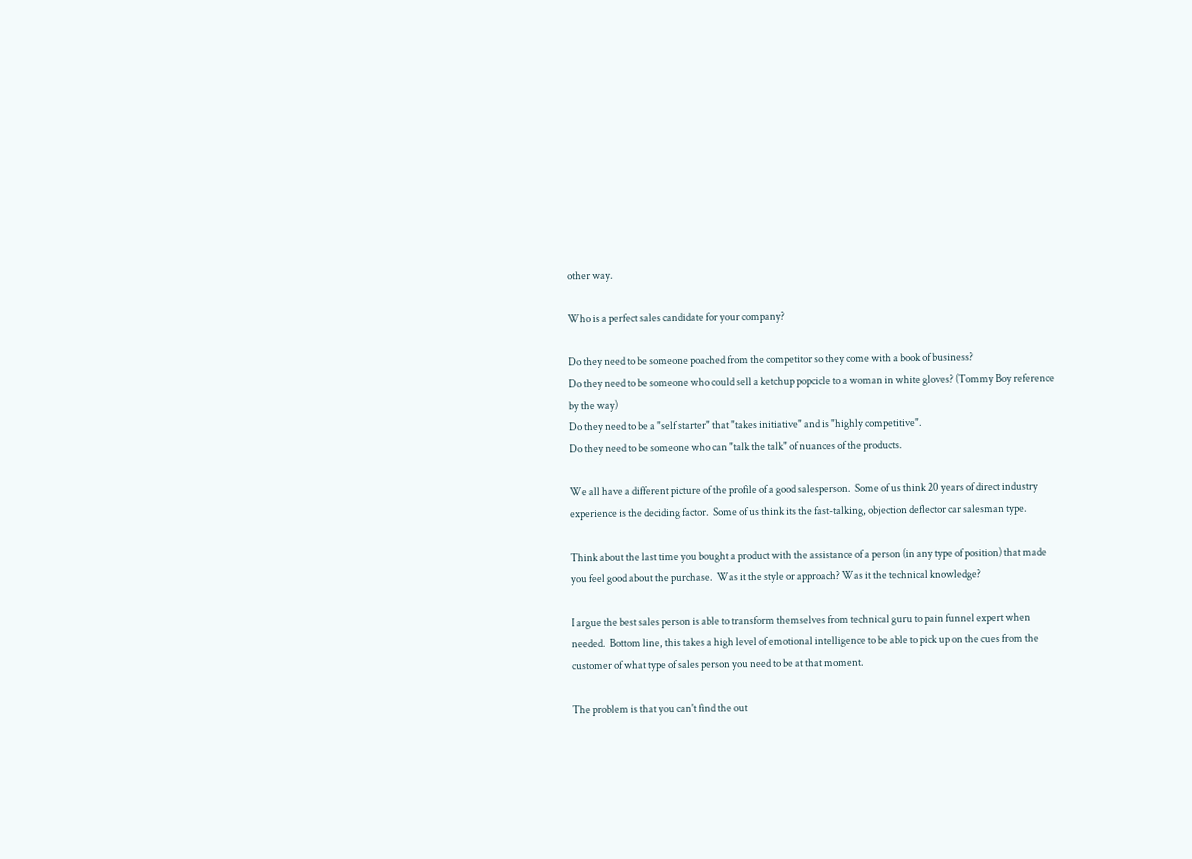other way.

Who is a perfect sales candidate for your company?

Do they need to be someone poached from the competitor so they come with a book of business?
Do they need to be someone who could sell a ketchup popcicle to a woman in white gloves? (Tommy Boy reference by the way)
Do they need to be a "self starter" that "takes initiative" and is "highly competitive".
Do they need to be someone who can "talk the talk" of nuances of the products.

We all have a different picture of the profile of a good salesperson.  Some of us think 20 years of direct industry experience is the deciding factor.  Some of us think its the fast-talking, objection deflector car salesman type.

Think about the last time you bought a product with the assistance of a person (in any type of position) that made you feel good about the purchase.  Was it the style or approach? Was it the technical knowledge?

I argue the best sales person is able to transform themselves from technical guru to pain funnel expert when needed.  Bottom line, this takes a high level of emotional intelligence to be able to pick up on the cues from the customer of what type of sales person you need to be at that moment.

The problem is that you can't find the out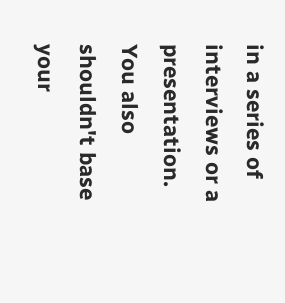in a series of interviews or a presentation.  You also shouldn't base your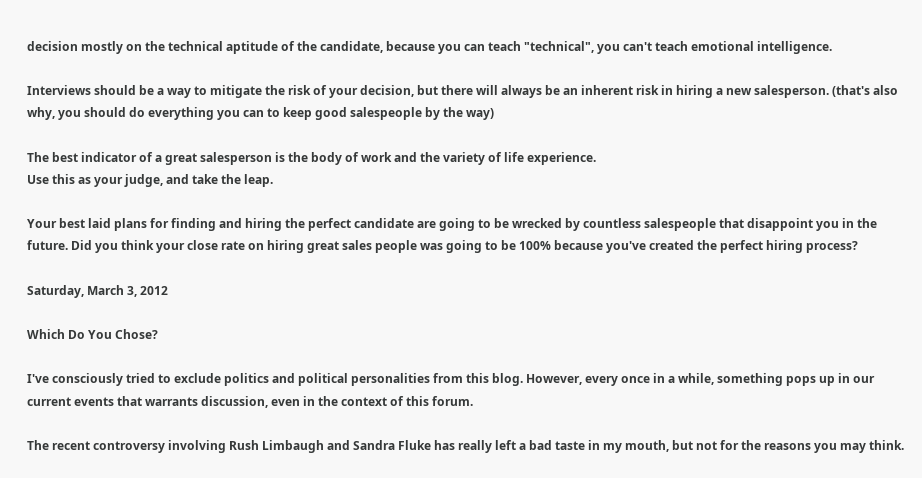decision mostly on the technical aptitude of the candidate, because you can teach "technical", you can't teach emotional intelligence.

Interviews should be a way to mitigate the risk of your decision, but there will always be an inherent risk in hiring a new salesperson. (that's also why, you should do everything you can to keep good salespeople by the way)

The best indicator of a great salesperson is the body of work and the variety of life experience.
Use this as your judge, and take the leap.

Your best laid plans for finding and hiring the perfect candidate are going to be wrecked by countless salespeople that disappoint you in the future. Did you think your close rate on hiring great sales people was going to be 100% because you've created the perfect hiring process?

Saturday, March 3, 2012

Which Do You Chose?

I've consciously tried to exclude politics and political personalities from this blog. However, every once in a while, something pops up in our current events that warrants discussion, even in the context of this forum.

The recent controversy involving Rush Limbaugh and Sandra Fluke has really left a bad taste in my mouth, but not for the reasons you may think.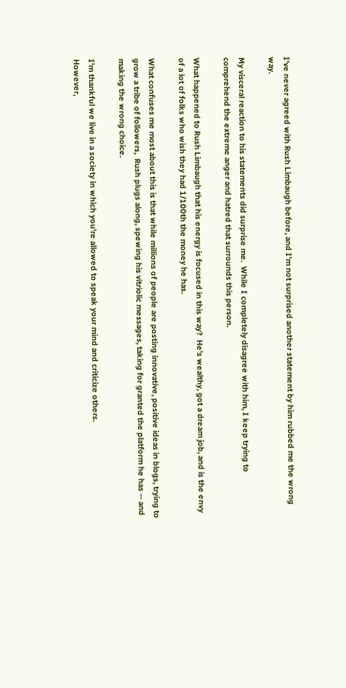I've never agreed with Rush Limbaugh before, and I'm not surprised another statement by him rubbed me the wrong way.

My visceral reaction to his statements did surprise me.  While I completely disagree with him, I keep trying to comprehend the extreme anger and hatred that surrounds this person.

What happened to Rush Limbaugh that his energy is focused in this way?  He's wealthy, got a dream job, and is the envy of a lot of folks who wish they had 1/100th the money he has.

What confuses me most about this is that while millions of people are posting innovative, positive ideas in blogs, trying to grow a tribe of followers,  Rush plugs along, spewing his vitriolic messages, taking for granted the platform he has -- and making the wrong choice.

I'm thankful we live in a society in which you're allowed to speak your mind and criticize others.
However,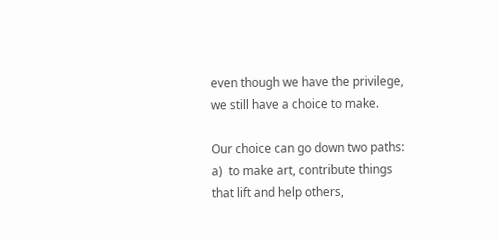even though we have the privilege, we still have a choice to make.

Our choice can go down two paths:
a)  to make art, contribute things that lift and help others,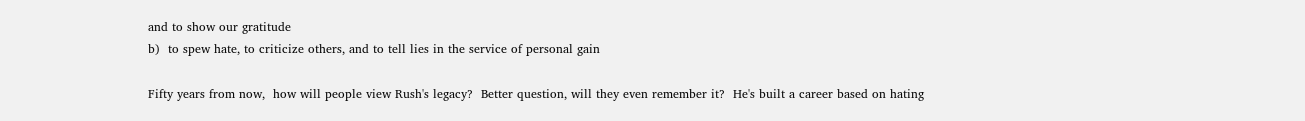and to show our gratitude
b)  to spew hate, to criticize others, and to tell lies in the service of personal gain

Fifty years from now,  how will people view Rush's legacy?  Better question, will they even remember it?  He's built a career based on hating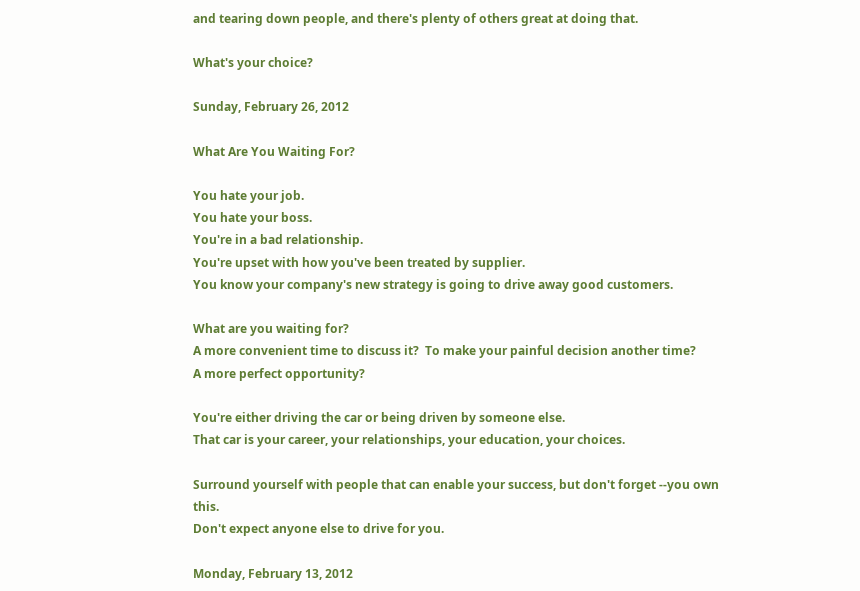and tearing down people, and there's plenty of others great at doing that.

What's your choice?

Sunday, February 26, 2012

What Are You Waiting For?

You hate your job.
You hate your boss.
You're in a bad relationship.
You're upset with how you've been treated by supplier.
You know your company's new strategy is going to drive away good customers.

What are you waiting for?
A more convenient time to discuss it?  To make your painful decision another time?
A more perfect opportunity?

You're either driving the car or being driven by someone else.
That car is your career, your relationships, your education, your choices.

Surround yourself with people that can enable your success, but don't forget --you own this.
Don't expect anyone else to drive for you.

Monday, February 13, 2012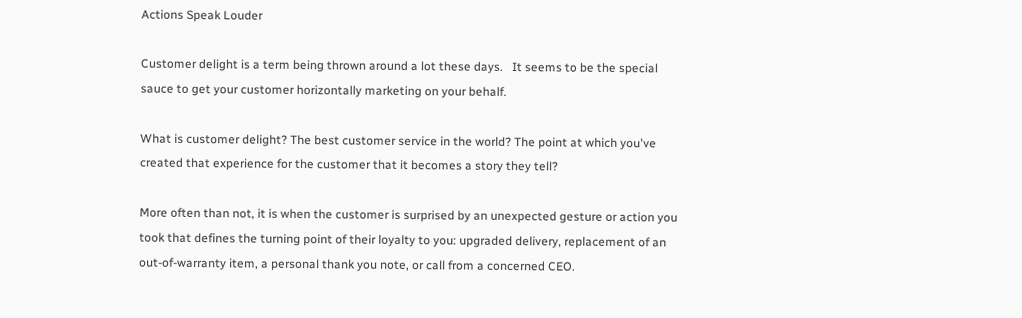Actions Speak Louder

Customer delight is a term being thrown around a lot these days.   It seems to be the special sauce to get your customer horizontally marketing on your behalf.

What is customer delight? The best customer service in the world? The point at which you've created that experience for the customer that it becomes a story they tell?

More often than not, it is when the customer is surprised by an unexpected gesture or action you took that defines the turning point of their loyalty to you: upgraded delivery, replacement of an out-of-warranty item, a personal thank you note, or call from a concerned CEO.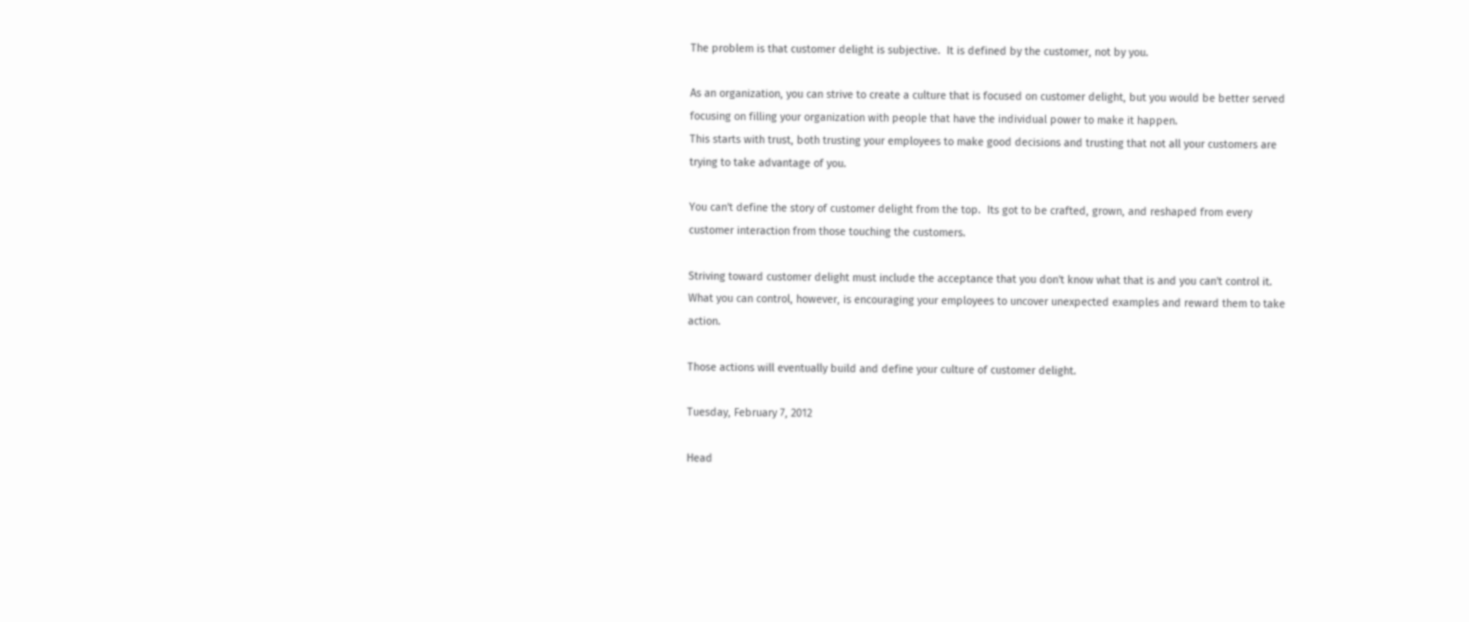The problem is that customer delight is subjective.  It is defined by the customer, not by you.

As an organization, you can strive to create a culture that is focused on customer delight, but you would be better served focusing on filling your organization with people that have the individual power to make it happen.
This starts with trust, both trusting your employees to make good decisions and trusting that not all your customers are trying to take advantage of you.

You can't define the story of customer delight from the top.  Its got to be crafted, grown, and reshaped from every customer interaction from those touching the customers.

Striving toward customer delight must include the acceptance that you don't know what that is and you can't control it.  What you can control, however, is encouraging your employees to uncover unexpected examples and reward them to take action.

Those actions will eventually build and define your culture of customer delight.

Tuesday, February 7, 2012

Head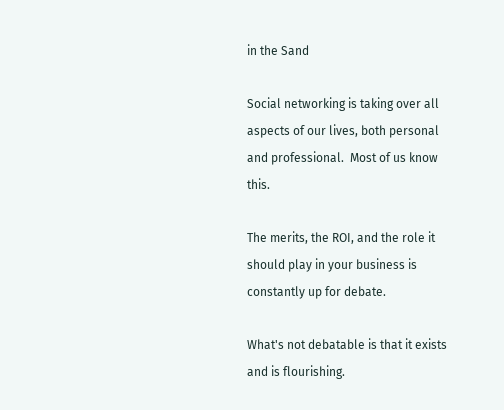in the Sand

Social networking is taking over all aspects of our lives, both personal and professional.  Most of us know this.

The merits, the ROI, and the role it should play in your business is constantly up for debate.

What's not debatable is that it exists and is flourishing.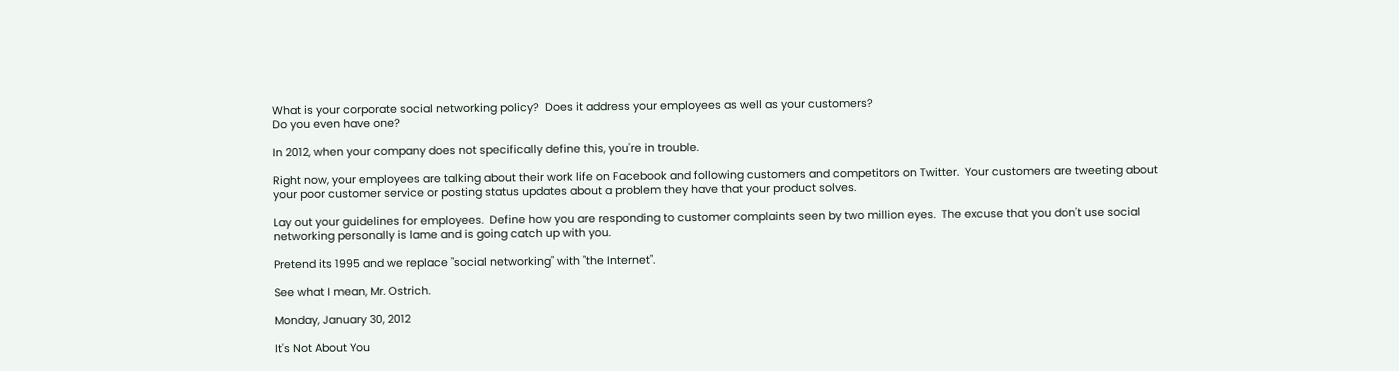What is your corporate social networking policy?  Does it address your employees as well as your customers?
Do you even have one?

In 2012, when your company does not specifically define this, you're in trouble.

Right now, your employees are talking about their work life on Facebook and following customers and competitors on Twitter.  Your customers are tweeting about your poor customer service or posting status updates about a problem they have that your product solves.

Lay out your guidelines for employees.  Define how you are responding to customer complaints seen by two million eyes.  The excuse that you don't use social networking personally is lame and is going catch up with you.

Pretend its 1995 and we replace "social networking" with "the Internet".

See what I mean, Mr. Ostrich.

Monday, January 30, 2012

It's Not About You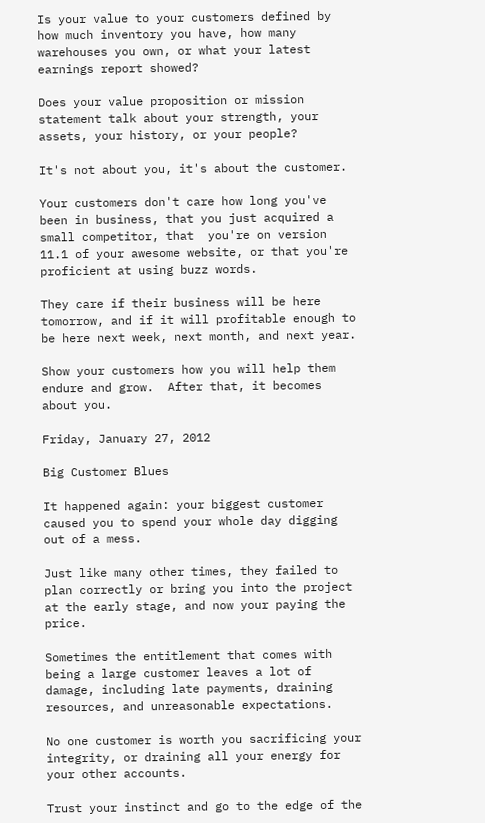Is your value to your customers defined by how much inventory you have, how many warehouses you own, or what your latest earnings report showed?

Does your value proposition or mission statement talk about your strength, your assets, your history, or your people?

It's not about you, it's about the customer.

Your customers don't care how long you've been in business, that you just acquired a small competitor, that  you're on version 11.1 of your awesome website, or that you're proficient at using buzz words.

They care if their business will be here tomorrow, and if it will profitable enough to be here next week, next month, and next year.

Show your customers how you will help them endure and grow.  After that, it becomes about you.

Friday, January 27, 2012

Big Customer Blues

It happened again: your biggest customer caused you to spend your whole day digging out of a mess.

Just like many other times, they failed to plan correctly or bring you into the project at the early stage, and now your paying the price.

Sometimes the entitlement that comes with being a large customer leaves a lot of damage, including late payments, draining resources, and unreasonable expectations.

No one customer is worth you sacrificing your integrity, or draining all your energy for your other accounts.

Trust your instinct and go to the edge of the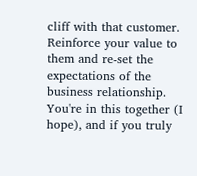cliff with that customer.  Reinforce your value to them and re-set the expectations of the business relationship.  You're in this together (I hope), and if you truly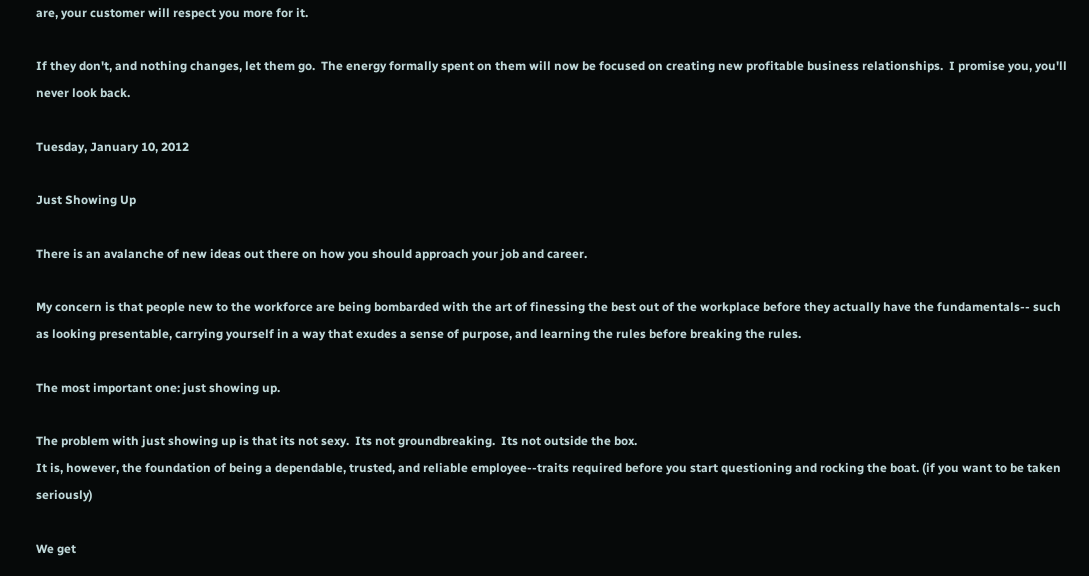are, your customer will respect you more for it.

If they don't, and nothing changes, let them go.  The energy formally spent on them will now be focused on creating new profitable business relationships.  I promise you, you'll never look back.

Tuesday, January 10, 2012

Just Showing Up

There is an avalanche of new ideas out there on how you should approach your job and career.

My concern is that people new to the workforce are being bombarded with the art of finessing the best out of the workplace before they actually have the fundamentals-- such as looking presentable, carrying yourself in a way that exudes a sense of purpose, and learning the rules before breaking the rules.

The most important one: just showing up.

The problem with just showing up is that its not sexy.  Its not groundbreaking.  Its not outside the box.
It is, however, the foundation of being a dependable, trusted, and reliable employee--traits required before you start questioning and rocking the boat. (if you want to be taken seriously)

We get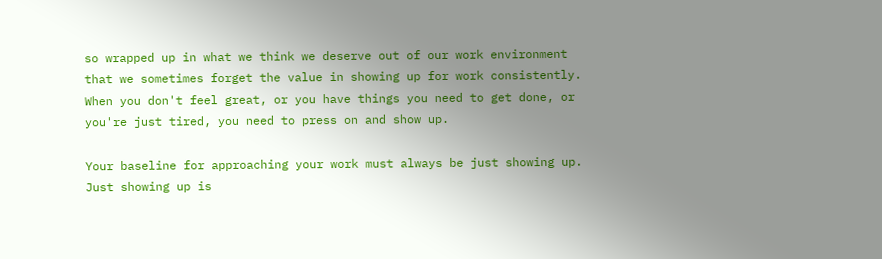so wrapped up in what we think we deserve out of our work environment that we sometimes forget the value in showing up for work consistently.  When you don't feel great, or you have things you need to get done, or you're just tired, you need to press on and show up.

Your baseline for approaching your work must always be just showing up. Just showing up is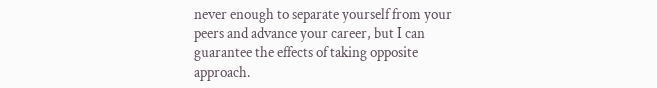never enough to separate yourself from your peers and advance your career, but I can guarantee the effects of taking opposite approach.